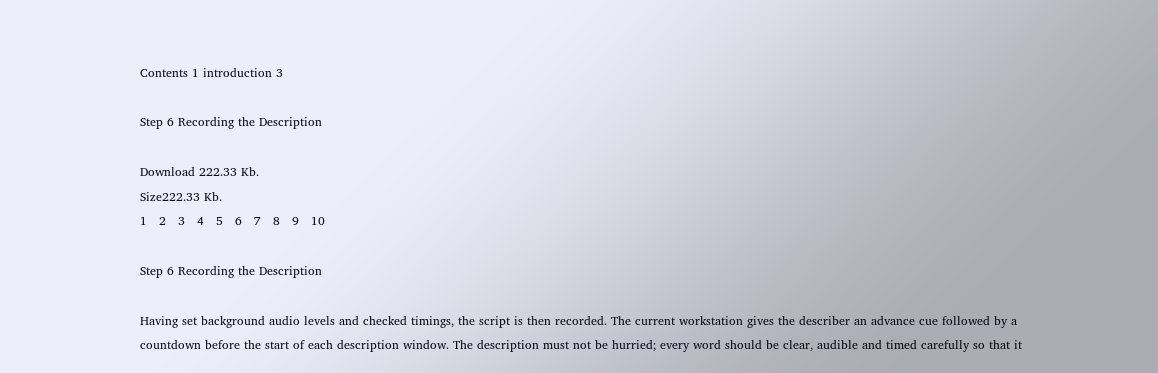Contents 1 introduction 3

Step 6 Recording the Description

Download 222.33 Kb.
Size222.33 Kb.
1   2   3   4   5   6   7   8   9   10

Step 6 Recording the Description

Having set background audio levels and checked timings, the script is then recorded. The current workstation gives the describer an advance cue followed by a countdown before the start of each description window. The description must not be hurried; every word should be clear, audible and timed carefully so that it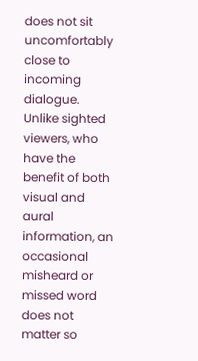does not sit uncomfortably close to incoming dialogue. Unlike sighted viewers, who have the benefit of both visual and aural information, an occasional misheard or missed word does not matter so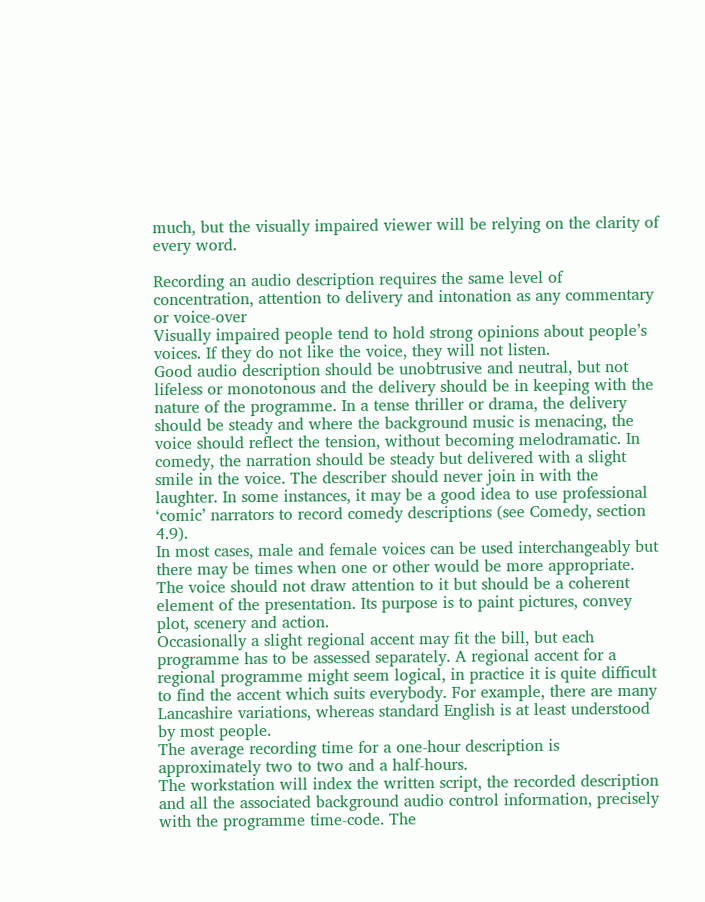much, but the visually impaired viewer will be relying on the clarity of every word.

Recording an audio description requires the same level of concentration, attention to delivery and intonation as any commentary or voice-over
Visually impaired people tend to hold strong opinions about people’s voices. If they do not like the voice, they will not listen.
Good audio description should be unobtrusive and neutral, but not lifeless or monotonous and the delivery should be in keeping with the nature of the programme. In a tense thriller or drama, the delivery should be steady and where the background music is menacing, the voice should reflect the tension, without becoming melodramatic. In comedy, the narration should be steady but delivered with a slight smile in the voice. The describer should never join in with the laughter. In some instances, it may be a good idea to use professional ‘comic’ narrators to record comedy descriptions (see Comedy, section 4.9).
In most cases, male and female voices can be used interchangeably but there may be times when one or other would be more appropriate. The voice should not draw attention to it but should be a coherent element of the presentation. Its purpose is to paint pictures, convey plot, scenery and action.
Occasionally a slight regional accent may fit the bill, but each programme has to be assessed separately. A regional accent for a regional programme might seem logical, in practice it is quite difficult to find the accent which suits everybody. For example, there are many Lancashire variations, whereas standard English is at least understood by most people.
The average recording time for a one-hour description is approximately two to two and a half-hours.
The workstation will index the written script, the recorded description and all the associated background audio control information, precisely with the programme time-code. The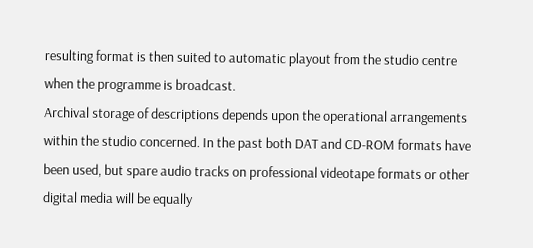resulting format is then suited to automatic playout from the studio centre when the programme is broadcast.
Archival storage of descriptions depends upon the operational arrangements within the studio concerned. In the past both DAT and CD-ROM formats have been used, but spare audio tracks on professional videotape formats or other digital media will be equally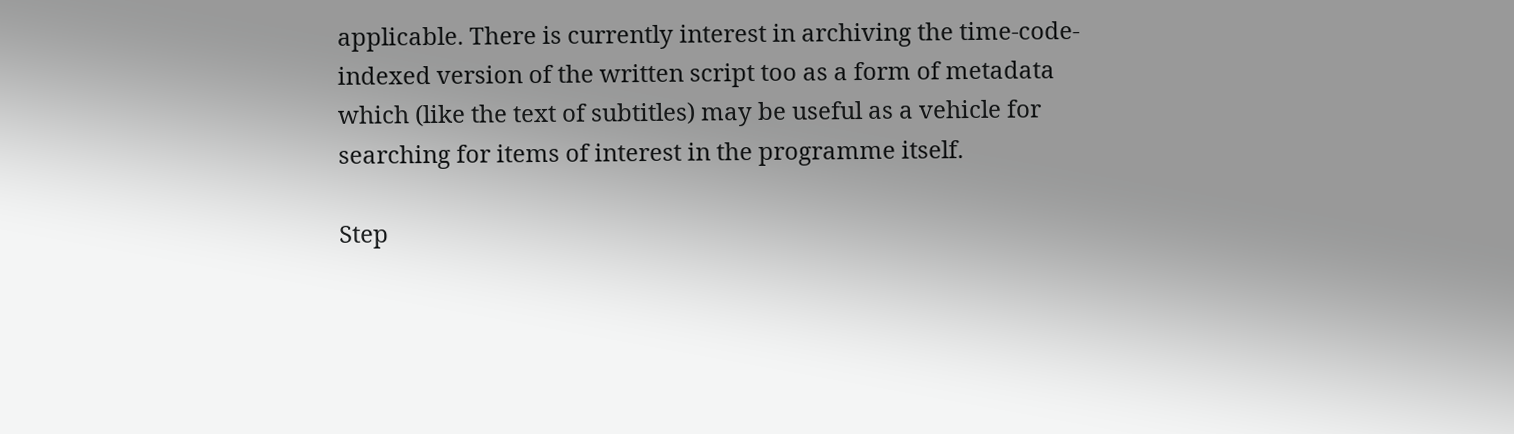applicable. There is currently interest in archiving the time-code-indexed version of the written script too as a form of metadata which (like the text of subtitles) may be useful as a vehicle for searching for items of interest in the programme itself.

Step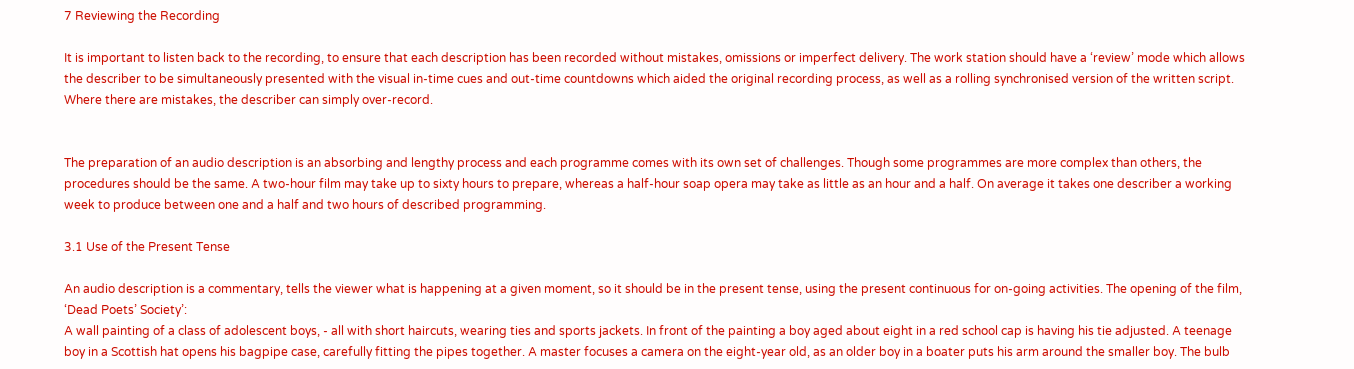7 Reviewing the Recording

It is important to listen back to the recording, to ensure that each description has been recorded without mistakes, omissions or imperfect delivery. The work station should have a ‘review’ mode which allows the describer to be simultaneously presented with the visual in-time cues and out-time countdowns which aided the original recording process, as well as a rolling synchronised version of the written script. Where there are mistakes, the describer can simply over-record.


The preparation of an audio description is an absorbing and lengthy process and each programme comes with its own set of challenges. Though some programmes are more complex than others, the procedures should be the same. A two-hour film may take up to sixty hours to prepare, whereas a half-hour soap opera may take as little as an hour and a half. On average it takes one describer a working week to produce between one and a half and two hours of described programming.

3.1 Use of the Present Tense

An audio description is a commentary, tells the viewer what is happening at a given moment, so it should be in the present tense, using the present continuous for on-going activities. The opening of the film, ‘Dead Poets’ Society’:
A wall painting of a class of adolescent boys, - all with short haircuts, wearing ties and sports jackets. In front of the painting a boy aged about eight in a red school cap is having his tie adjusted. A teenage boy in a Scottish hat opens his bagpipe case, carefully fitting the pipes together. A master focuses a camera on the eight-year old, as an older boy in a boater puts his arm around the smaller boy. The bulb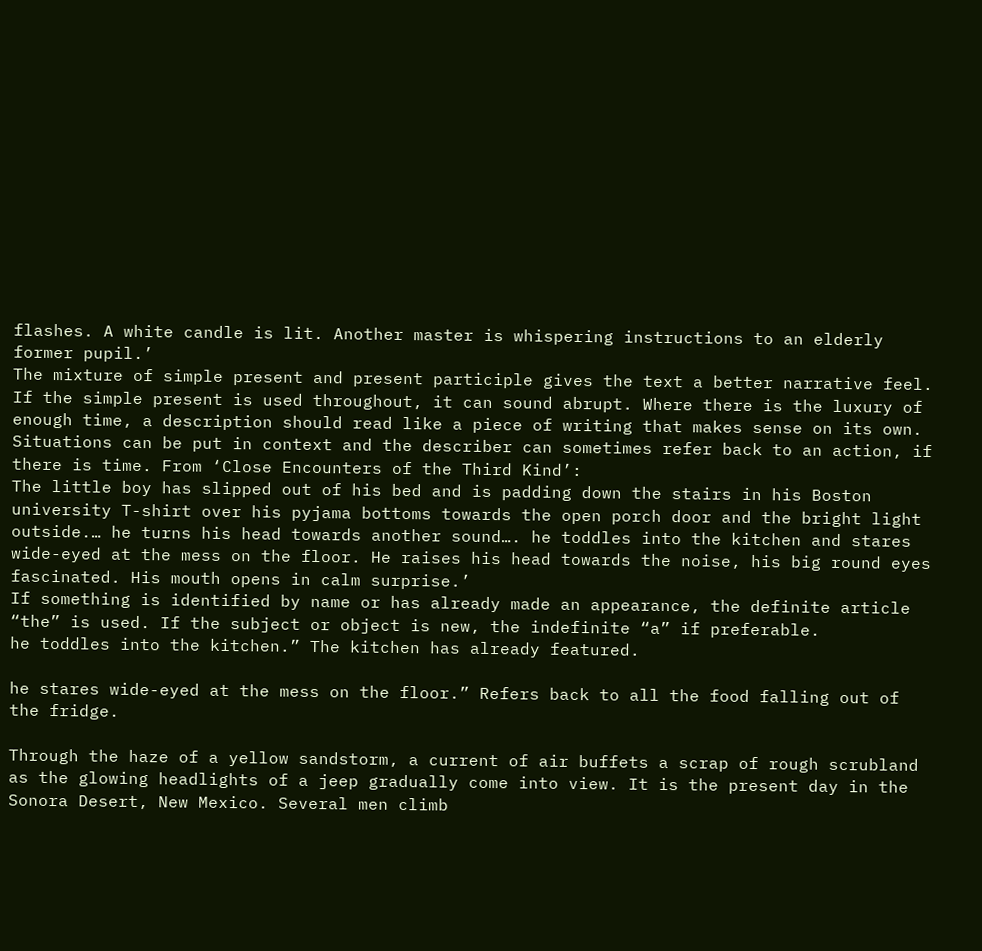flashes. A white candle is lit. Another master is whispering instructions to an elderly former pupil.’
The mixture of simple present and present participle gives the text a better narrative feel. If the simple present is used throughout, it can sound abrupt. Where there is the luxury of enough time, a description should read like a piece of writing that makes sense on its own. Situations can be put in context and the describer can sometimes refer back to an action, if there is time. From ‘Close Encounters of the Third Kind’:
The little boy has slipped out of his bed and is padding down the stairs in his Boston university T-shirt over his pyjama bottoms towards the open porch door and the bright light outside.… he turns his head towards another sound…. he toddles into the kitchen and stares wide-eyed at the mess on the floor. He raises his head towards the noise, his big round eyes fascinated. His mouth opens in calm surprise.’
If something is identified by name or has already made an appearance, the definite article “the” is used. If the subject or object is new, the indefinite “a” if preferable.
he toddles into the kitchen.” The kitchen has already featured.

he stares wide-eyed at the mess on the floor.” Refers back to all the food falling out of the fridge.

Through the haze of a yellow sandstorm, a current of air buffets a scrap of rough scrubland as the glowing headlights of a jeep gradually come into view. It is the present day in the Sonora Desert, New Mexico. Several men climb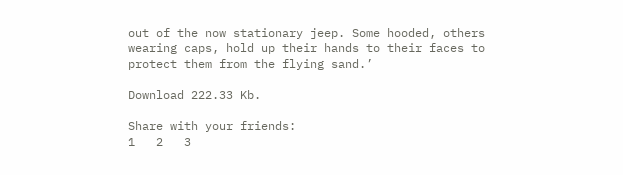out of the now stationary jeep. Some hooded, others wearing caps, hold up their hands to their faces to protect them from the flying sand.’

Download 222.33 Kb.

Share with your friends:
1   2   3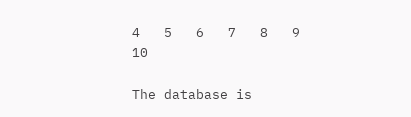4   5   6   7   8   9   10

The database is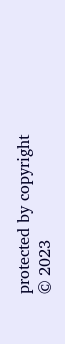protected by copyright © 2023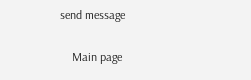send message

    Main page